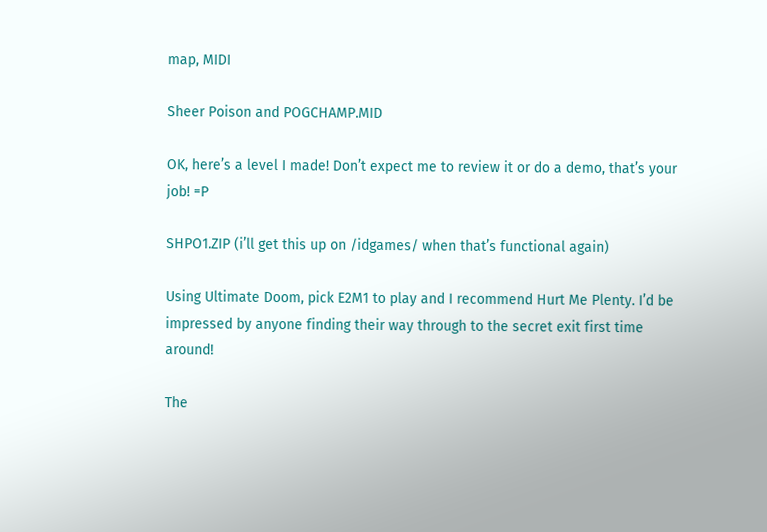map, MIDI

Sheer Poison and POGCHAMP.MID

OK, here’s a level I made! Don’t expect me to review it or do a demo, that’s your job! =P

SHPO1.ZIP (i’ll get this up on /idgames/ when that’s functional again)

Using Ultimate Doom, pick E2M1 to play and I recommend Hurt Me Plenty. I’d be impressed by anyone finding their way through to the secret exit first time around!

The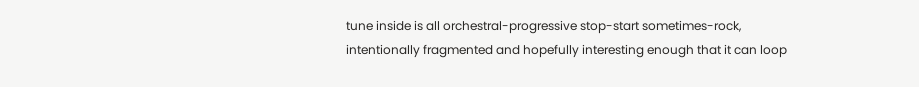tune inside is all orchestral-progressive stop-start sometimes-rock, intentionally fragmented and hopefully interesting enough that it can loop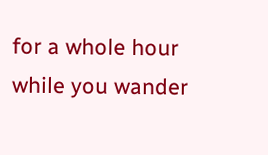for a whole hour while you wander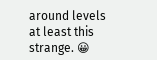around levels at least this strange. 😀